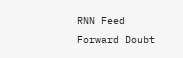RNN Feed Forward Doubt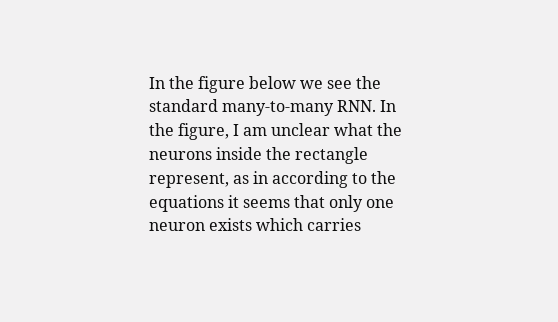In the figure below we see the standard many-to-many RNN. In the figure, I am unclear what the neurons inside the rectangle represent, as in according to the equations it seems that only one neuron exists which carries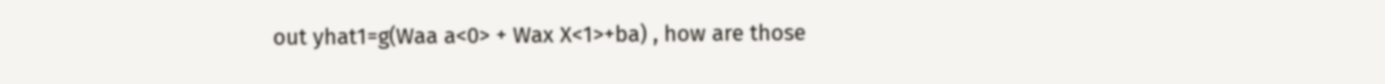out yhat1=g(Waa a<0> + Wax X<1>+ba) , how are those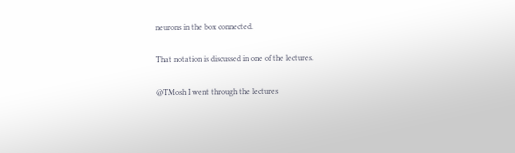neurons in the box connected.

That notation is discussed in one of the lectures.

@TMosh I went through the lectures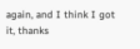again, and I think I got it, thanks